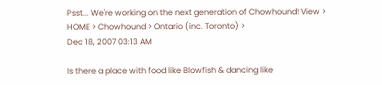Psst... We're working on the next generation of Chowhound! View >
HOME > Chowhound > Ontario (inc. Toronto) >
Dec 18, 2007 03:13 AM

Is there a place with food like Blowfish & dancing like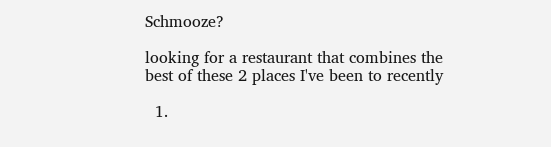Schmooze?

looking for a restaurant that combines the best of these 2 places I've been to recently

  1.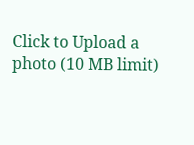Click to Upload a photo (10 MB limit)